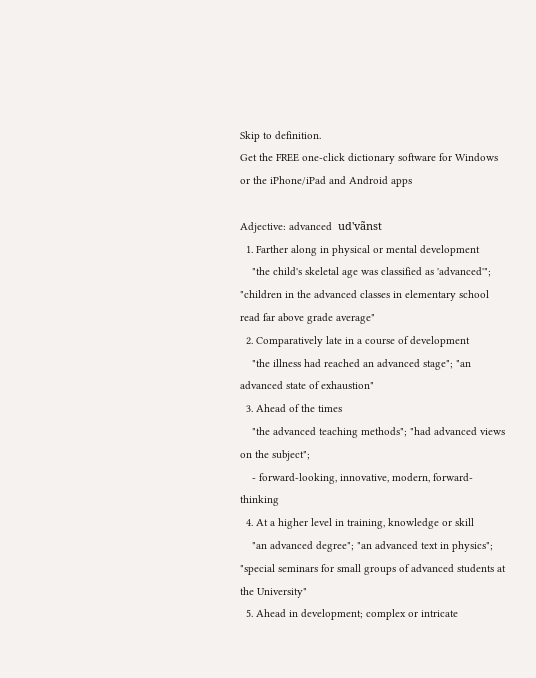Skip to definition.
Get the FREE one-click dictionary software for Windows or the iPhone/iPad and Android apps

Adjective: advanced  ud'vãnst
  1. Farther along in physical or mental development
    "the child's skeletal age was classified as 'advanced'"; "children in the advanced classes in elementary school read far above grade average"
  2. Comparatively late in a course of development
    "the illness had reached an advanced stage"; "an advanced state of exhaustion"
  3. Ahead of the times
    "the advanced teaching methods"; "had advanced views on the subject";
    - forward-looking, innovative, modern, forward-thinking
  4. At a higher level in training, knowledge or skill
    "an advanced degree"; "an advanced text in physics"; "special seminars for small groups of advanced students at the University"
  5. Ahead in development; complex or intricate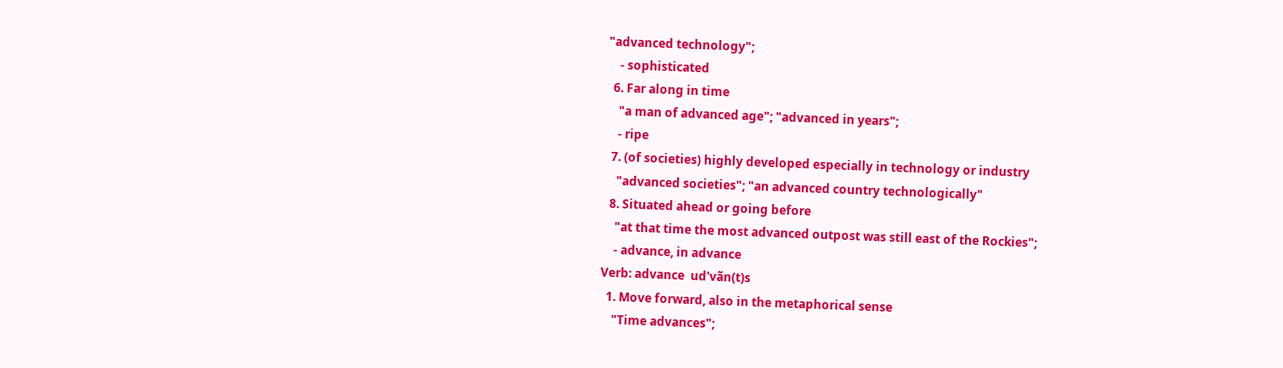"advanced technology";
    - sophisticated
  6. Far along in time
    "a man of advanced age"; "advanced in years";
    - ripe
  7. (of societies) highly developed especially in technology or industry
    "advanced societies"; "an advanced country technologically"
  8. Situated ahead or going before
    "at that time the most advanced outpost was still east of the Rockies";
    - advance, in advance
Verb: advance  ud'vãn(t)s
  1. Move forward, also in the metaphorical sense
    "Time advances";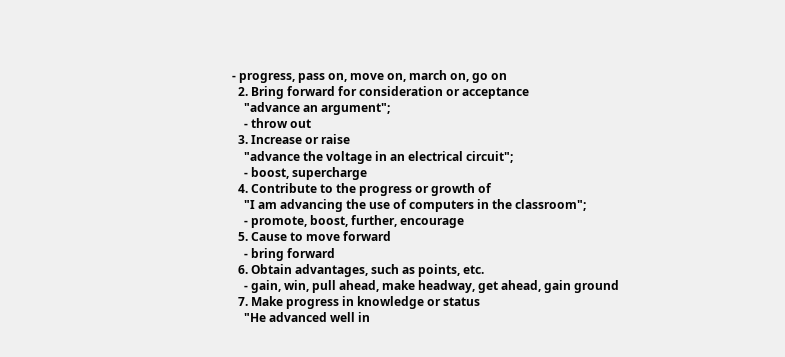- progress, pass on, move on, march on, go on
  2. Bring forward for consideration or acceptance
    "advance an argument";
    - throw out
  3. Increase or raise
    "advance the voltage in an electrical circuit";
    - boost, supercharge
  4. Contribute to the progress or growth of
    "I am advancing the use of computers in the classroom";
    - promote, boost, further, encourage
  5. Cause to move forward
    - bring forward
  6. Obtain advantages, such as points, etc.
    - gain, win, pull ahead, make headway, get ahead, gain ground
  7. Make progress in knowledge or status
    "He advanced well in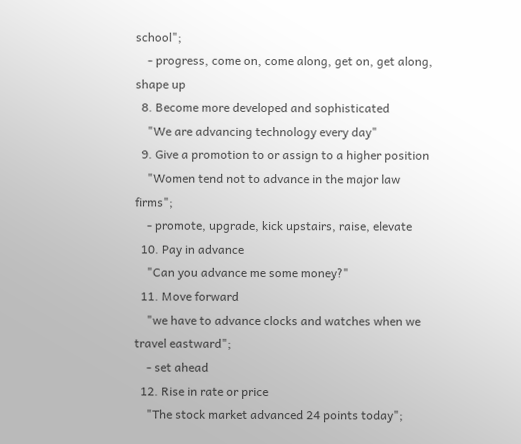school";
    - progress, come on, come along, get on, get along, shape up
  8. Become more developed and sophisticated
    "We are advancing technology every day"
  9. Give a promotion to or assign to a higher position
    "Women tend not to advance in the major law firms";
    - promote, upgrade, kick upstairs, raise, elevate
  10. Pay in advance
    "Can you advance me some money?"
  11. Move forward
    "we have to advance clocks and watches when we travel eastward";
    - set ahead
  12. Rise in rate or price
    "The stock market advanced 24 points today";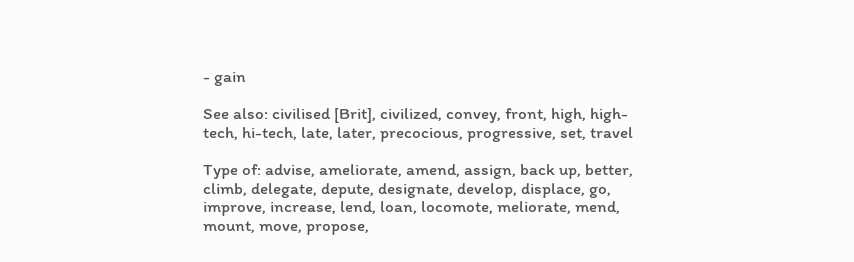- gain

See also: civilised [Brit], civilized, convey, front, high, high-tech, hi-tech, late, later, precocious, progressive, set, travel

Type of: advise, ameliorate, amend, assign, back up, better, climb, delegate, depute, designate, develop, displace, go, improve, increase, lend, loan, locomote, meliorate, mend, mount, move, propose,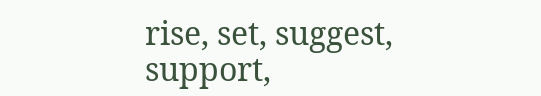rise, set, suggest, support,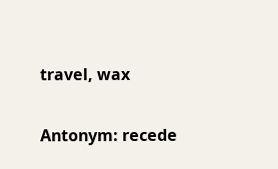travel, wax

Antonym: recede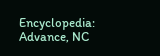Encyclopedia: Advance, NC